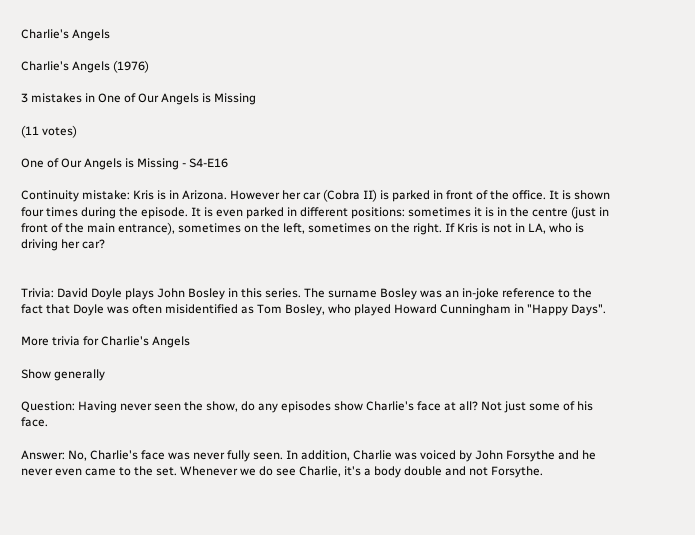Charlie's Angels

Charlie's Angels (1976)

3 mistakes in One of Our Angels is Missing

(11 votes)

One of Our Angels is Missing - S4-E16

Continuity mistake: Kris is in Arizona. However her car (Cobra II) is parked in front of the office. It is shown four times during the episode. It is even parked in different positions: sometimes it is in the centre (just in front of the main entrance), sometimes on the left, sometimes on the right. If Kris is not in LA, who is driving her car?


Trivia: David Doyle plays John Bosley in this series. The surname Bosley was an in-joke reference to the fact that Doyle was often misidentified as Tom Bosley, who played Howard Cunningham in "Happy Days".

More trivia for Charlie's Angels

Show generally

Question: Having never seen the show, do any episodes show Charlie's face at all? Not just some of his face.

Answer: No, Charlie's face was never fully seen. In addition, Charlie was voiced by John Forsythe and he never even came to the set. Whenever we do see Charlie, it's a body double and not Forsythe.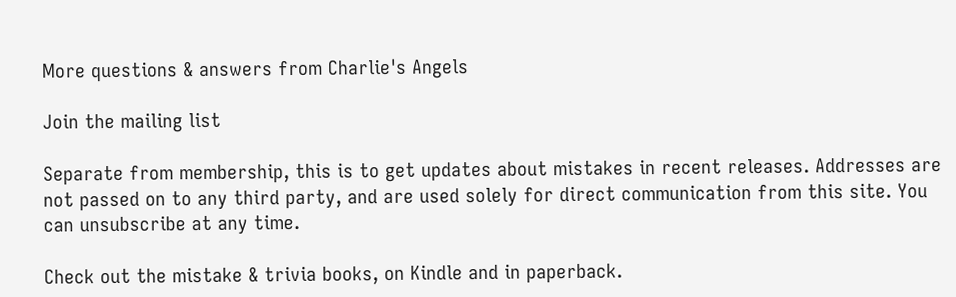More questions & answers from Charlie's Angels

Join the mailing list

Separate from membership, this is to get updates about mistakes in recent releases. Addresses are not passed on to any third party, and are used solely for direct communication from this site. You can unsubscribe at any time.

Check out the mistake & trivia books, on Kindle and in paperback.